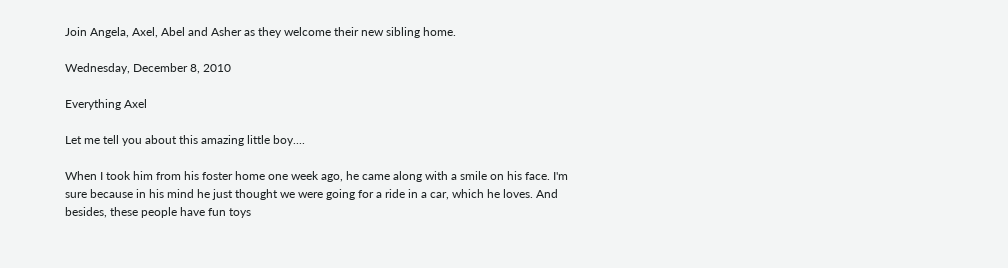Join Angela, Axel, Abel and Asher as they welcome their new sibling home.

Wednesday, December 8, 2010

Everything Axel

Let me tell you about this amazing little boy....

When I took him from his foster home one week ago, he came along with a smile on his face. I'm sure because in his mind he just thought we were going for a ride in a car, which he loves. And besides, these people have fun toys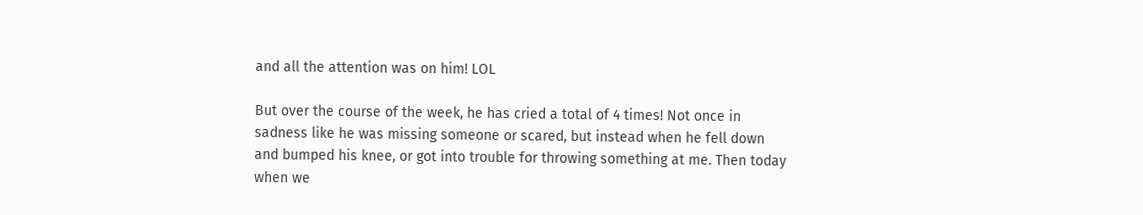and all the attention was on him! LOL

But over the course of the week, he has cried a total of 4 times! Not once in sadness like he was missing someone or scared, but instead when he fell down and bumped his knee, or got into trouble for throwing something at me. Then today when we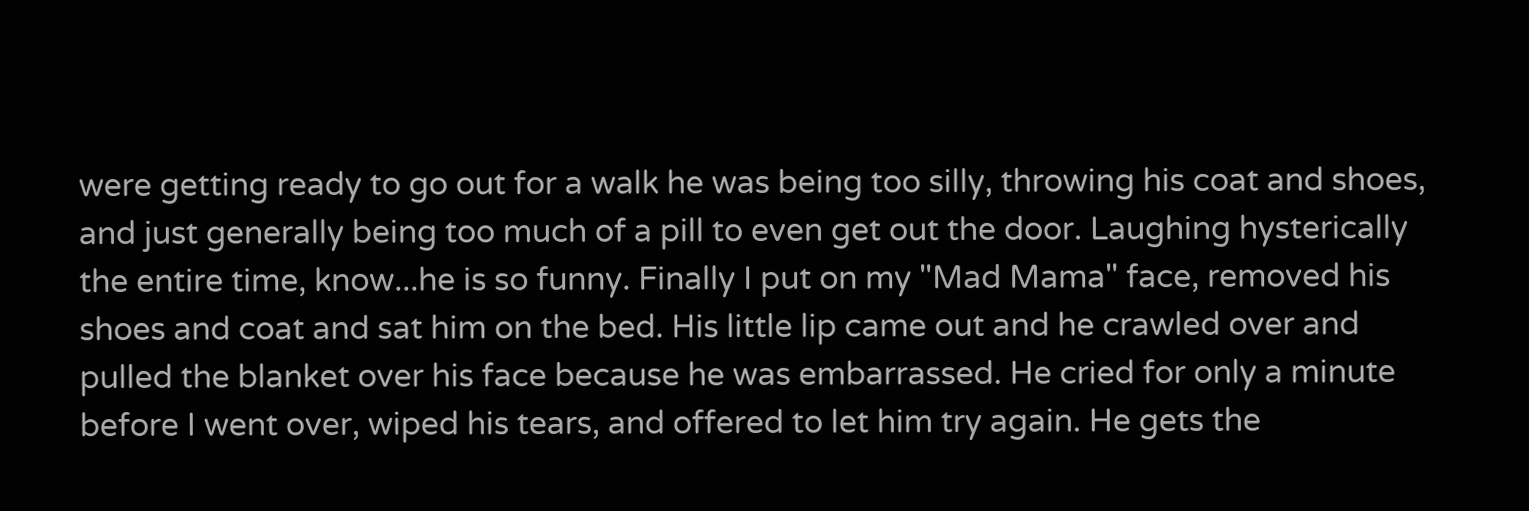were getting ready to go out for a walk he was being too silly, throwing his coat and shoes, and just generally being too much of a pill to even get out the door. Laughing hysterically the entire time, know...he is so funny. Finally I put on my "Mad Mama" face, removed his shoes and coat and sat him on the bed. His little lip came out and he crawled over and pulled the blanket over his face because he was embarrassed. He cried for only a minute before I went over, wiped his tears, and offered to let him try again. He gets the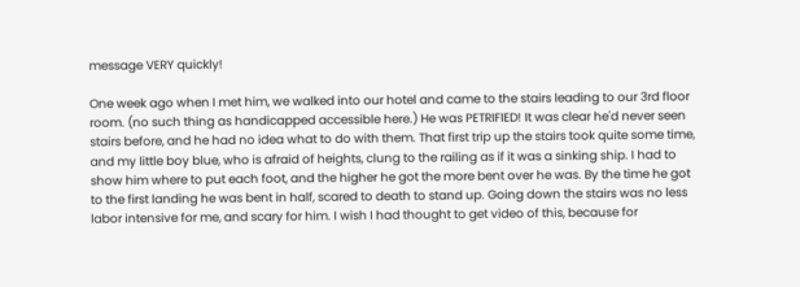message VERY quickly!

One week ago when I met him, we walked into our hotel and came to the stairs leading to our 3rd floor room. (no such thing as handicapped accessible here.) He was PETRIFIED! It was clear he'd never seen stairs before, and he had no idea what to do with them. That first trip up the stairs took quite some time, and my little boy blue, who is afraid of heights, clung to the railing as if it was a sinking ship. I had to show him where to put each foot, and the higher he got the more bent over he was. By the time he got to the first landing he was bent in half, scared to death to stand up. Going down the stairs was no less labor intensive for me, and scary for him. I wish I had thought to get video of this, because for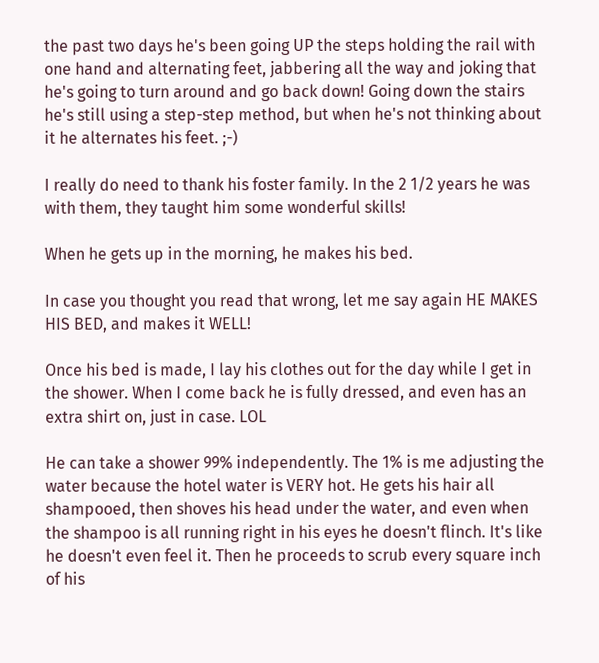the past two days he's been going UP the steps holding the rail with one hand and alternating feet, jabbering all the way and joking that he's going to turn around and go back down! Going down the stairs he's still using a step-step method, but when he's not thinking about it he alternates his feet. ;-)

I really do need to thank his foster family. In the 2 1/2 years he was with them, they taught him some wonderful skills!

When he gets up in the morning, he makes his bed.

In case you thought you read that wrong, let me say again HE MAKES HIS BED, and makes it WELL!

Once his bed is made, I lay his clothes out for the day while I get in the shower. When I come back he is fully dressed, and even has an extra shirt on, just in case. LOL

He can take a shower 99% independently. The 1% is me adjusting the water because the hotel water is VERY hot. He gets his hair all shampooed, then shoves his head under the water, and even when the shampoo is all running right in his eyes he doesn't flinch. It's like he doesn't even feel it. Then he proceeds to scrub every square inch of his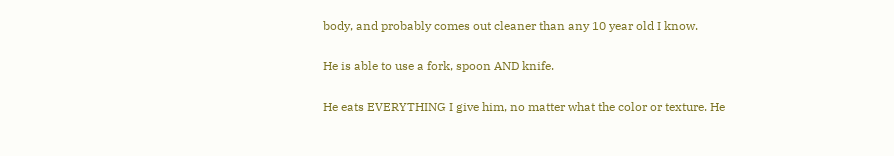body, and probably comes out cleaner than any 10 year old I know.

He is able to use a fork, spoon AND knife.

He eats EVERYTHING I give him, no matter what the color or texture. He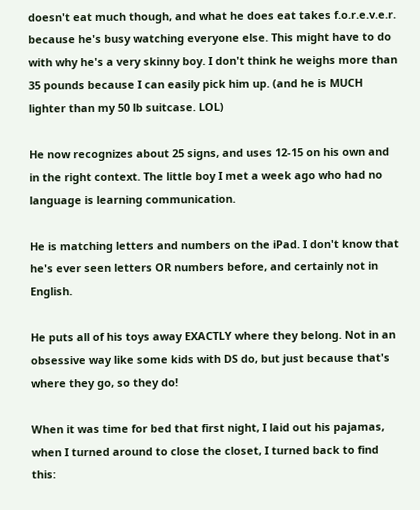doesn't eat much though, and what he does eat takes f.o.r.e.v.e.r. because he's busy watching everyone else. This might have to do with why he's a very skinny boy. I don't think he weighs more than 35 pounds because I can easily pick him up. (and he is MUCH lighter than my 50 lb suitcase. LOL)

He now recognizes about 25 signs, and uses 12-15 on his own and in the right context. The little boy I met a week ago who had no language is learning communication.

He is matching letters and numbers on the iPad. I don't know that he's ever seen letters OR numbers before, and certainly not in English.

He puts all of his toys away EXACTLY where they belong. Not in an obsessive way like some kids with DS do, but just because that's where they go, so they do!

When it was time for bed that first night, I laid out his pajamas, when I turned around to close the closet, I turned back to find this: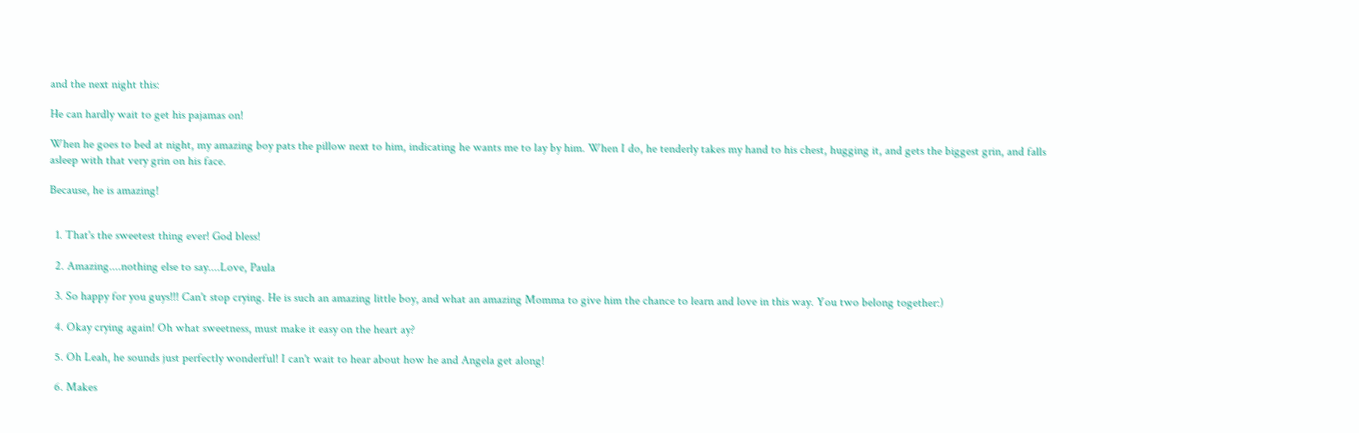and the next night this:

He can hardly wait to get his pajamas on!

When he goes to bed at night, my amazing boy pats the pillow next to him, indicating he wants me to lay by him. When I do, he tenderly takes my hand to his chest, hugging it, and gets the biggest grin, and falls asleep with that very grin on his face.

Because, he is amazing!


  1. That's the sweetest thing ever! God bless!

  2. Amazing....nothing else to say....Love, Paula

  3. So happy for you guys!!! Can't stop crying. He is such an amazing little boy, and what an amazing Momma to give him the chance to learn and love in this way. You two belong together:)

  4. Okay crying again! Oh what sweetness, must make it easy on the heart ay?

  5. Oh Leah, he sounds just perfectly wonderful! I can't wait to hear about how he and Angela get along!

  6. Makes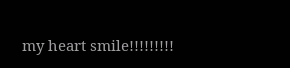my heart smile!!!!!!!!!